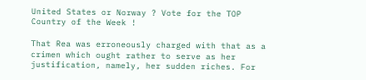United States or Norway ? Vote for the TOP Country of the Week !

That Rea was erroneously charged with that as a crimen which ought rather to serve as her justification, namely, her sudden riches. For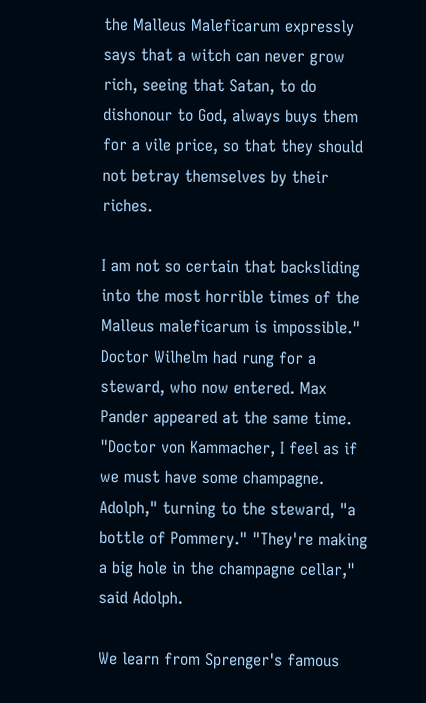the Malleus Maleficarum expressly says that a witch can never grow rich, seeing that Satan, to do dishonour to God, always buys them for a vile price, so that they should not betray themselves by their riches.

I am not so certain that backsliding into the most horrible times of the Malleus maleficarum is impossible." Doctor Wilhelm had rung for a steward, who now entered. Max Pander appeared at the same time. "Doctor von Kammacher, I feel as if we must have some champagne. Adolph," turning to the steward, "a bottle of Pommery." "They're making a big hole in the champagne cellar," said Adolph.

We learn from Sprenger's famous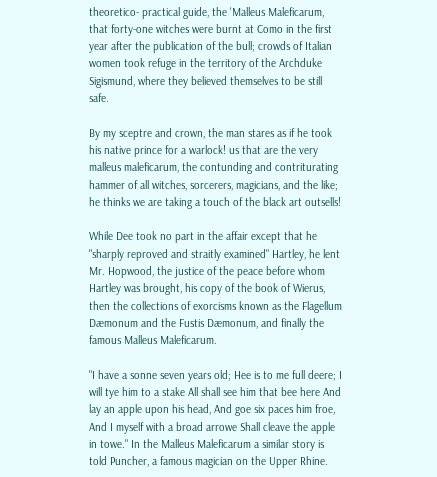theoretico- practical guide, the 'Malleus Maleficarum, that forty-one witches were burnt at Como in the first year after the publication of the bull; crowds of Italian women took refuge in the territory of the Archduke Sigismund, where they believed themselves to be still safe.

By my sceptre and crown, the man stares as if he took his native prince for a warlock! us that are the very malleus maleficarum, the contunding and contriturating hammer of all witches, sorcerers, magicians, and the like; he thinks we are taking a touch of the black art outsells!

While Dee took no part in the affair except that he "sharply reproved and straitly examined" Hartley, he lent Mr. Hopwood, the justice of the peace before whom Hartley was brought, his copy of the book of Wierus, then the collections of exorcisms known as the Flagellum Dæmonum and the Fustis Dæmonum, and finally the famous Malleus Maleficarum.

"I have a sonne seven years old; Hee is to me full deere; I will tye him to a stake All shall see him that bee here And lay an apple upon his head, And goe six paces him froe, And I myself with a broad arrowe Shall cleave the apple in towe." In the Malleus Maleficarum a similar story is told Puncher, a famous magician on the Upper Rhine.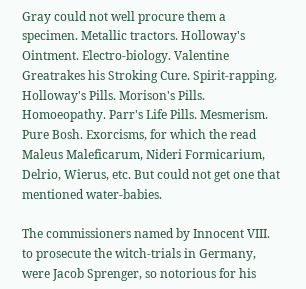Gray could not well procure them a specimen. Metallic tractors. Holloway's Ointment. Electro-biology. Valentine Greatrakes his Stroking Cure. Spirit-rapping. Holloway's Pills. Morison's Pills. Homoeopathy. Parr's Life Pills. Mesmerism. Pure Bosh. Exorcisms, for which the read Maleus Maleficarum, Nideri Formicarium, Delrio, Wierus, etc. But could not get one that mentioned water-babies.

The commissioners named by Innocent VIII. to prosecute the witch-trials in Germany, were Jacob Sprenger, so notorious for his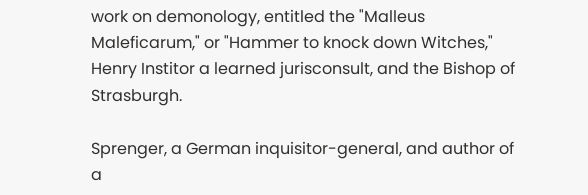work on demonology, entitled the "Malleus Maleficarum," or "Hammer to knock down Witches," Henry Institor a learned jurisconsult, and the Bishop of Strasburgh.

Sprenger, a German inquisitor-general, and author of a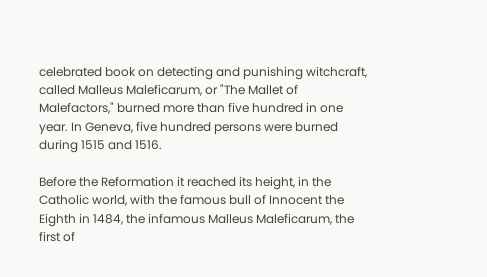celebrated book on detecting and punishing witchcraft, called Malleus Maleficarum, or "The Mallet of Malefactors," burned more than five hundred in one year. In Geneva, five hundred persons were burned during 1515 and 1516.

Before the Reformation it reached its height, in the Catholic world, with the famous bull of Innocent the Eighth in 1484, the infamous Malleus Maleficarum, the first of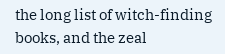the long list of witch-finding books, and the zeal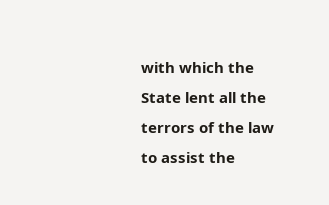with which the State lent all the terrors of the law to assist the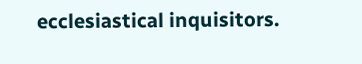ecclesiastical inquisitors.